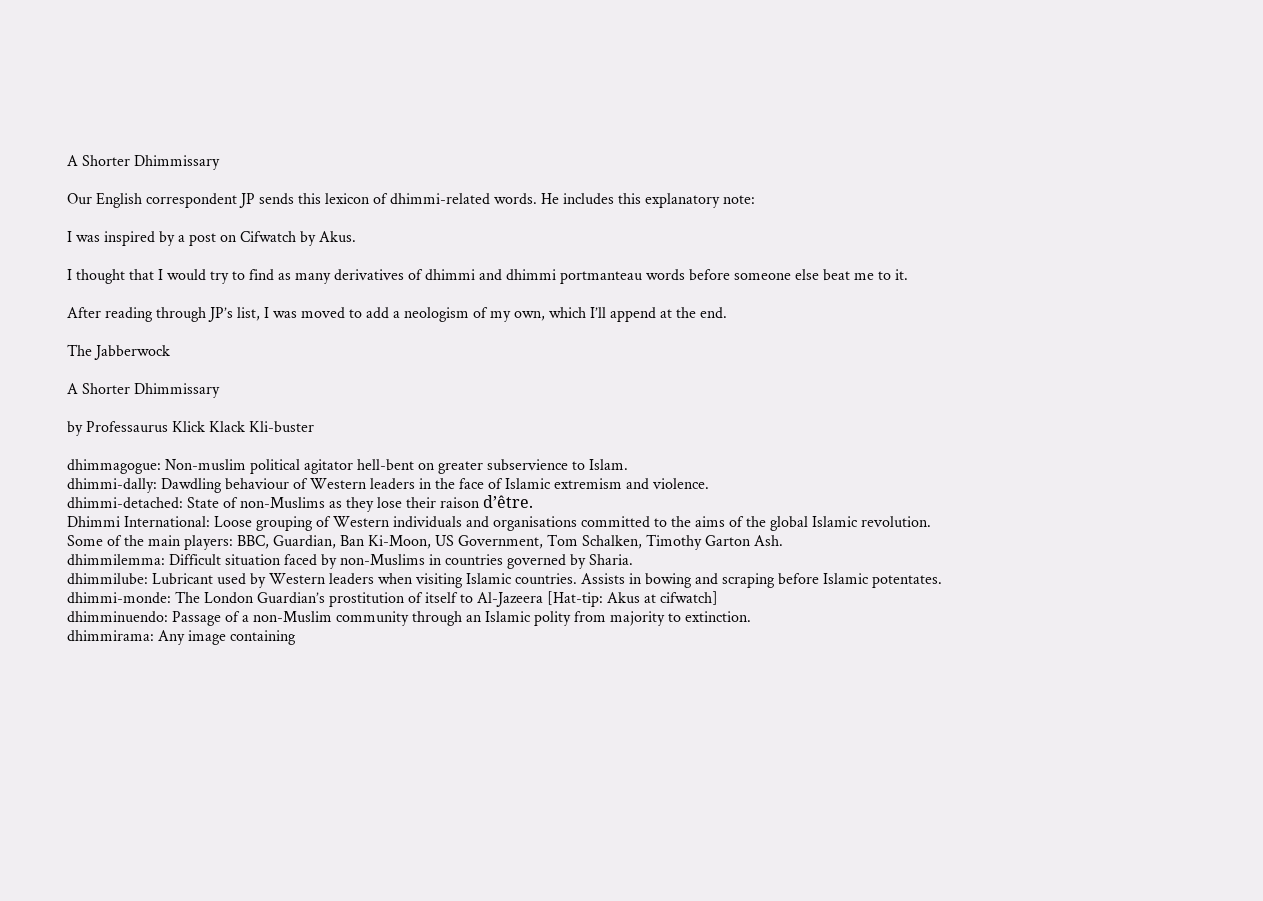A Shorter Dhimmissary

Our English correspondent JP sends this lexicon of dhimmi-related words. He includes this explanatory note:

I was inspired by a post on Cifwatch by Akus.

I thought that I would try to find as many derivatives of dhimmi and dhimmi portmanteau words before someone else beat me to it.

After reading through JP’s list, I was moved to add a neologism of my own, which I’ll append at the end.

The Jabberwock

A Shorter Dhimmissary

by Professaurus Klick Klack Kli-buster

dhimmagogue: Non-muslim political agitator hell-bent on greater subservience to Islam.
dhimmi-dally: Dawdling behaviour of Western leaders in the face of Islamic extremism and violence.
dhimmi-detached: State of non-Muslims as they lose their raison d’être.
Dhimmi International: Loose grouping of Western individuals and organisations committed to the aims of the global Islamic revolution. Some of the main players: BBC, Guardian, Ban Ki-Moon, US Government, Tom Schalken, Timothy Garton Ash.
dhimmilemma: Difficult situation faced by non-Muslims in countries governed by Sharia.
dhimmilube: Lubricant used by Western leaders when visiting Islamic countries. Assists in bowing and scraping before Islamic potentates.
dhimmi-monde: The London Guardian’s prostitution of itself to Al-Jazeera [Hat-tip: Akus at cifwatch]
dhimminuendo: Passage of a non-Muslim community through an Islamic polity from majority to extinction.
dhimmirama: Any image containing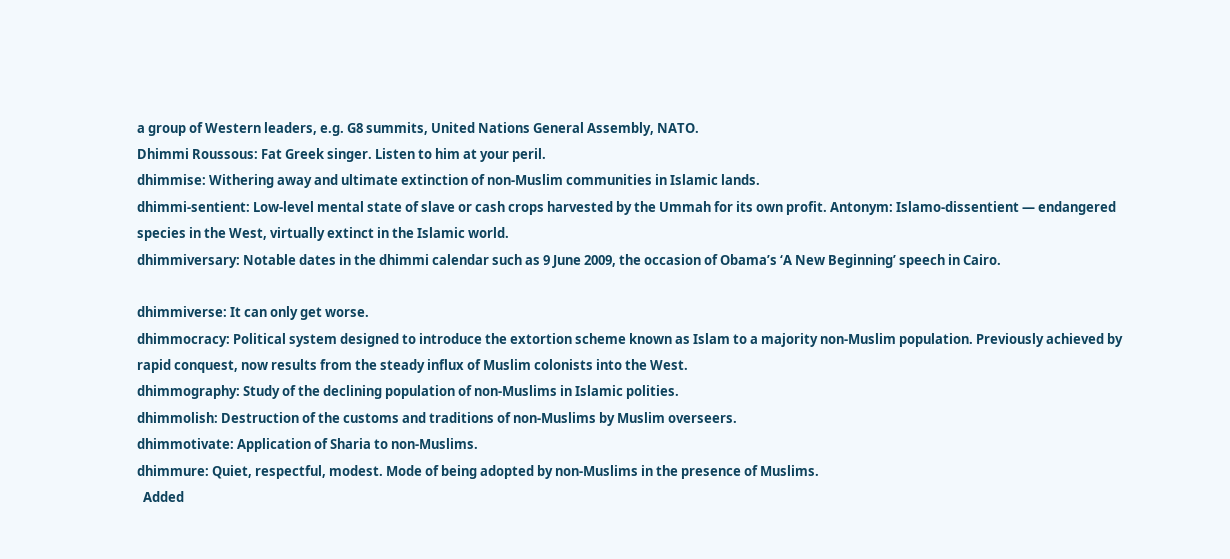a group of Western leaders, e.g. G8 summits, United Nations General Assembly, NATO.
Dhimmi Roussous: Fat Greek singer. Listen to him at your peril.
dhimmise: Withering away and ultimate extinction of non-Muslim communities in Islamic lands.
dhimmi-sentient: Low-level mental state of slave or cash crops harvested by the Ummah for its own profit. Antonym: Islamo-dissentient — endangered species in the West, virtually extinct in the Islamic world.
dhimmiversary: Notable dates in the dhimmi calendar such as 9 June 2009, the occasion of Obama’s ‘A New Beginning’ speech in Cairo.

dhimmiverse: It can only get worse.
dhimmocracy: Political system designed to introduce the extortion scheme known as Islam to a majority non-Muslim population. Previously achieved by rapid conquest, now results from the steady influx of Muslim colonists into the West.
dhimmography: Study of the declining population of non-Muslims in Islamic polities.
dhimmolish: Destruction of the customs and traditions of non-Muslims by Muslim overseers.
dhimmotivate: Application of Sharia to non-Muslims.
dhimmure: Quiet, respectful, modest. Mode of being adopted by non-Muslims in the presence of Muslims.
  Added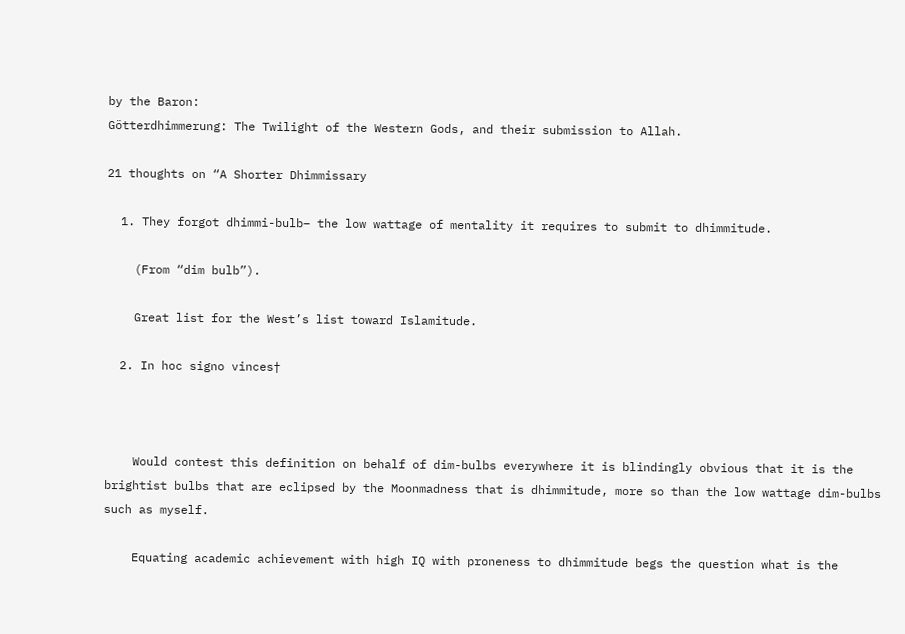by the Baron:
Götterdhimmerung: The Twilight of the Western Gods, and their submission to Allah.

21 thoughts on “A Shorter Dhimmissary

  1. They forgot dhimmi-bulb– the low wattage of mentality it requires to submit to dhimmitude.

    (From “dim bulb”).

    Great list for the West’s list toward Islamitude.

  2. In hoc signo vinces†



    Would contest this definition on behalf of dim-bulbs everywhere it is blindingly obvious that it is the brightist bulbs that are eclipsed by the Moonmadness that is dhimmitude, more so than the low wattage dim-bulbs such as myself.

    Equating academic achievement with high IQ with proneness to dhimmitude begs the question what is the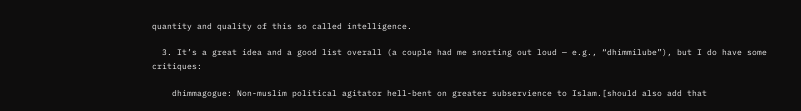quantity and quality of this so called intelligence.

  3. It’s a great idea and a good list overall (a couple had me snorting out loud — e.g., “dhimmilube”), but I do have some critiques:

    dhimmagogue: Non-muslim political agitator hell-bent on greater subservience to Islam.[should also add that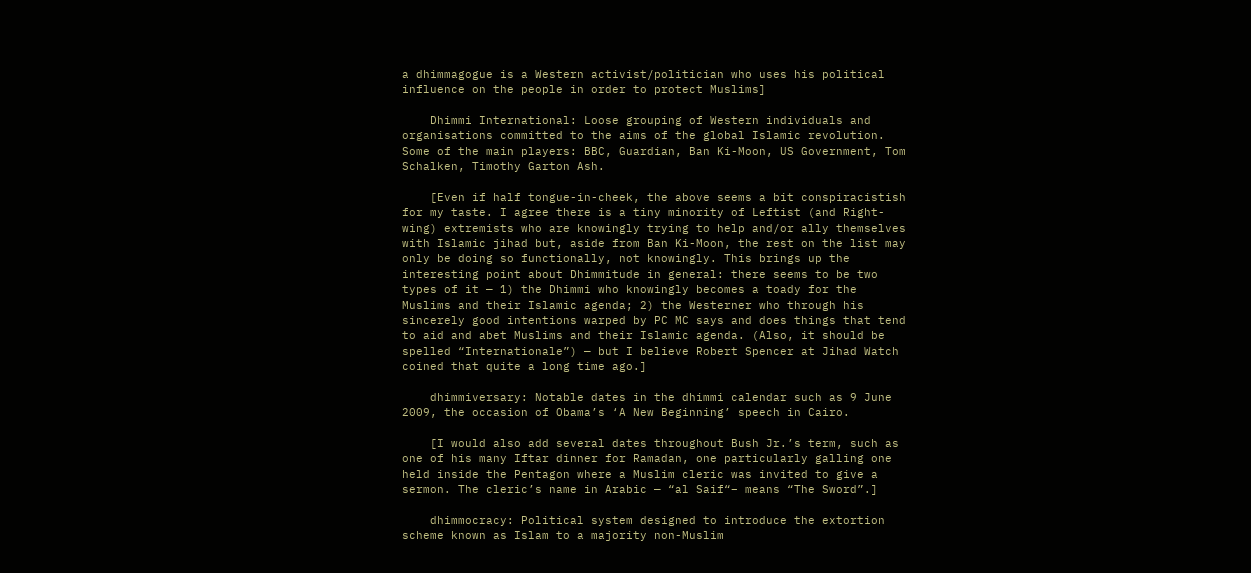a dhimmagogue is a Western activist/politician who uses his political influence on the people in order to protect Muslims]

    Dhimmi International: Loose grouping of Western individuals and organisations committed to the aims of the global Islamic revolution. Some of the main players: BBC, Guardian, Ban Ki-Moon, US Government, Tom Schalken, Timothy Garton Ash.

    [Even if half tongue-in-cheek, the above seems a bit conspiracistish for my taste. I agree there is a tiny minority of Leftist (and Right-wing) extremists who are knowingly trying to help and/or ally themselves with Islamic jihad but, aside from Ban Ki-Moon, the rest on the list may only be doing so functionally, not knowingly. This brings up the interesting point about Dhimmitude in general: there seems to be two types of it — 1) the Dhimmi who knowingly becomes a toady for the Muslims and their Islamic agenda; 2) the Westerner who through his sincerely good intentions warped by PC MC says and does things that tend to aid and abet Muslims and their Islamic agenda. (Also, it should be spelled “Internationale”) — but I believe Robert Spencer at Jihad Watch coined that quite a long time ago.]

    dhimmiversary: Notable dates in the dhimmi calendar such as 9 June 2009, the occasion of Obama’s ‘A New Beginning’ speech in Cairo.

    [I would also add several dates throughout Bush Jr.’s term, such as one of his many Iftar dinner for Ramadan, one particularly galling one held inside the Pentagon where a Muslim cleric was invited to give a sermon. The cleric’s name in Arabic — “al Saif“– means “The Sword”.]

    dhimmocracy: Political system designed to introduce the extortion scheme known as Islam to a majority non-Muslim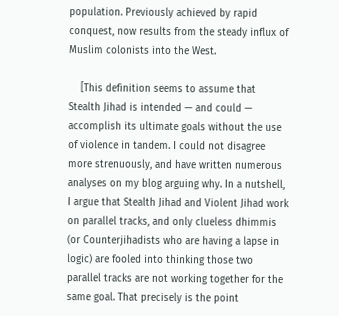population. Previously achieved by rapid conquest, now results from the steady influx of Muslim colonists into the West.

    [This definition seems to assume that Stealth Jihad is intended — and could — accomplish its ultimate goals without the use of violence in tandem. I could not disagree more strenuously, and have written numerous analyses on my blog arguing why. In a nutshell, I argue that Stealth Jihad and Violent Jihad work on parallel tracks, and only clueless dhimmis (or Counterjihadists who are having a lapse in logic) are fooled into thinking those two parallel tracks are not working together for the same goal. That precisely is the point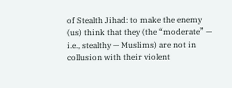of Stealth Jihad: to make the enemy (us) think that they (the “moderate” — i.e., stealthy — Muslims) are not in collusion with their violent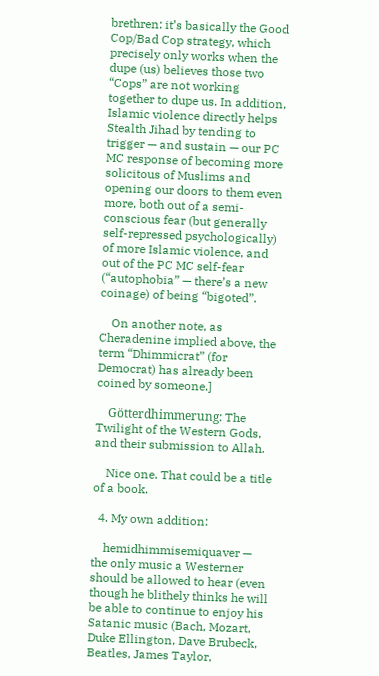brethren: it’s basically the Good Cop/Bad Cop strategy, which precisely only works when the dupe (us) believes those two “Cops” are not working together to dupe us. In addition, Islamic violence directly helps Stealth Jihad by tending to trigger — and sustain — our PC MC response of becoming more solicitous of Muslims and opening our doors to them even more, both out of a semi-conscious fear (but generally self-repressed psychologically) of more Islamic violence, and out of the PC MC self-fear (“autophobia” — there’s a new coinage) of being “bigoted”.

    On another note, as Cheradenine implied above, the term “Dhimmicrat” (for Democrat) has already been coined by someone.]

    Götterdhimmerung: The Twilight of the Western Gods, and their submission to Allah.

    Nice one. That could be a title of a book.

  4. My own addition:

    hemidhimmisemiquaver — the only music a Westerner should be allowed to hear (even though he blithely thinks he will be able to continue to enjoy his Satanic music (Bach, Mozart, Duke Ellington, Dave Brubeck, Beatles, James Taylor,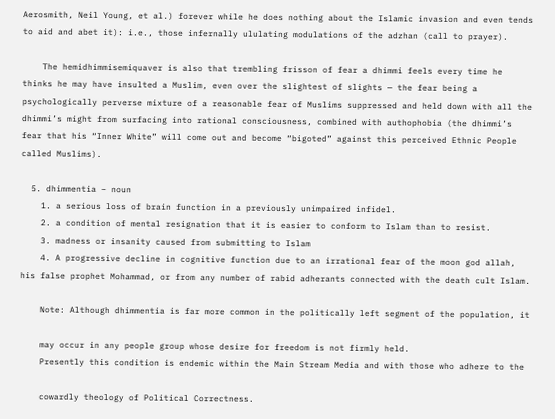Aerosmith, Neil Young, et al.) forever while he does nothing about the Islamic invasion and even tends to aid and abet it): i.e., those infernally ululating modulations of the adzhan (call to prayer).

    The hemidhimmisemiquaver is also that trembling frisson of fear a dhimmi feels every time he thinks he may have insulted a Muslim, even over the slightest of slights — the fear being a psychologically perverse mixture of a reasonable fear of Muslims suppressed and held down with all the dhimmi’s might from surfacing into rational consciousness, combined with authophobia (the dhimmi’s fear that his “Inner White” will come out and become “bigoted” against this perceived Ethnic People called Muslims).

  5. dhimmentia – noun
    1. a serious loss of brain function in a previously unimpaired infidel.
    2. a condition of mental resignation that it is easier to conform to Islam than to resist.
    3. madness or insanity caused from submitting to Islam
    4. A progressive decline in cognitive function due to an irrational fear of the moon god allah, his false prophet Mohammad, or from any number of rabid adherants connected with the death cult Islam.

    Note: Although dhimmentia is far more common in the politically left segment of the population, it

    may occur in any people group whose desire for freedom is not firmly held.
    Presently this condition is endemic within the Main Stream Media and with those who adhere to the

    cowardly theology of Political Correctness.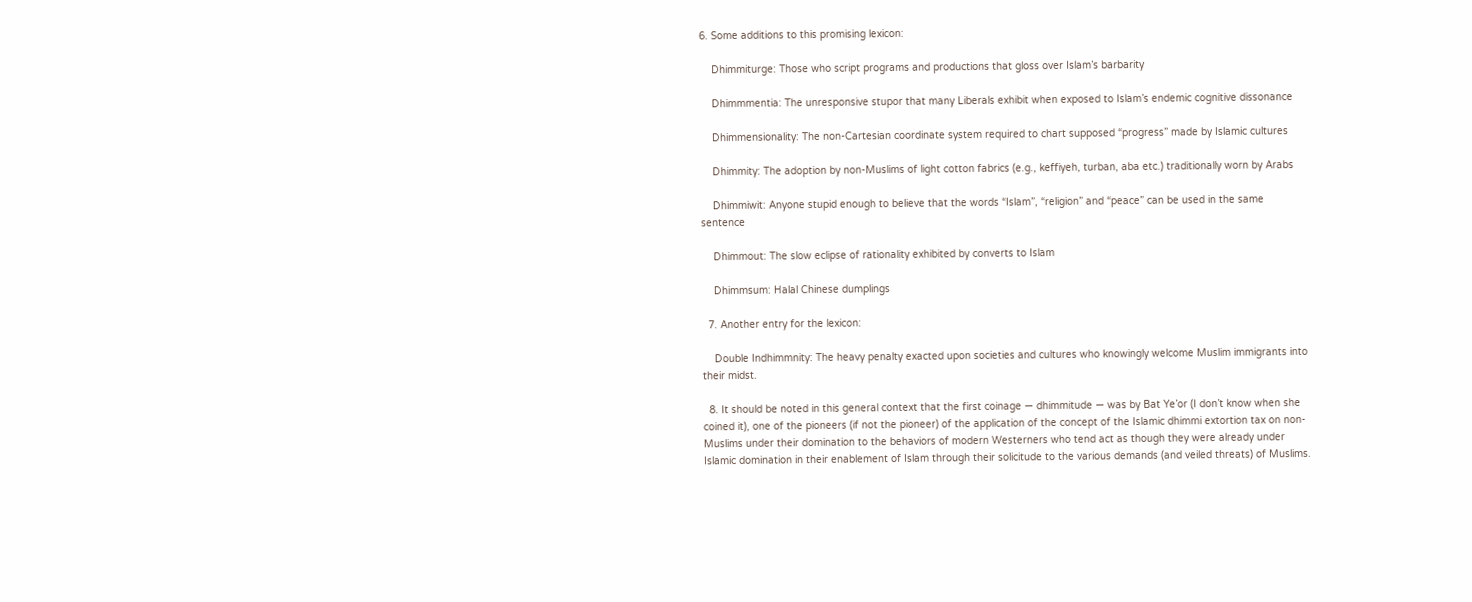6. Some additions to this promising lexicon:

    Dhimmiturge: Those who script programs and productions that gloss over Islam’s barbarity

    Dhimmmentia: The unresponsive stupor that many Liberals exhibit when exposed to Islam’s endemic cognitive dissonance

    Dhimmensionality: The non-Cartesian coordinate system required to chart supposed “progress” made by Islamic cultures

    Dhimmity: The adoption by non-Muslims of light cotton fabrics (e.g., keffiyeh, turban, aba etc.) traditionally worn by Arabs

    Dhimmiwit: Anyone stupid enough to believe that the words “Islam”, “religion” and “peace” can be used in the same sentence

    Dhimmout: The slow eclipse of rationality exhibited by converts to Islam

    Dhimmsum: Halal Chinese dumplings

  7. Another entry for the lexicon:

    Double Indhimmnity: The heavy penalty exacted upon societies and cultures who knowingly welcome Muslim immigrants into their midst.

  8. It should be noted in this general context that the first coinage — dhimmitude — was by Bat Ye’or (I don’t know when she coined it), one of the pioneers (if not the pioneer) of the application of the concept of the Islamic dhimmi extortion tax on non-Muslims under their domination to the behaviors of modern Westerners who tend act as though they were already under Islamic domination in their enablement of Islam through their solicitude to the various demands (and veiled threats) of Muslims.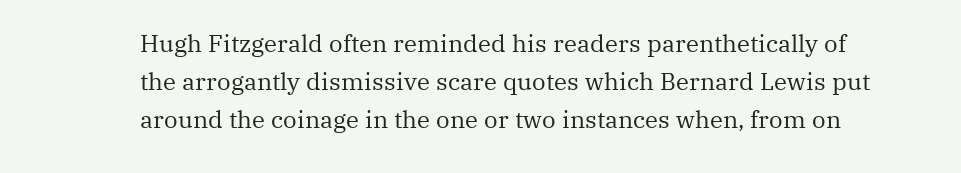Hugh Fitzgerald often reminded his readers parenthetically of the arrogantly dismissive scare quotes which Bernard Lewis put around the coinage in the one or two instances when, from on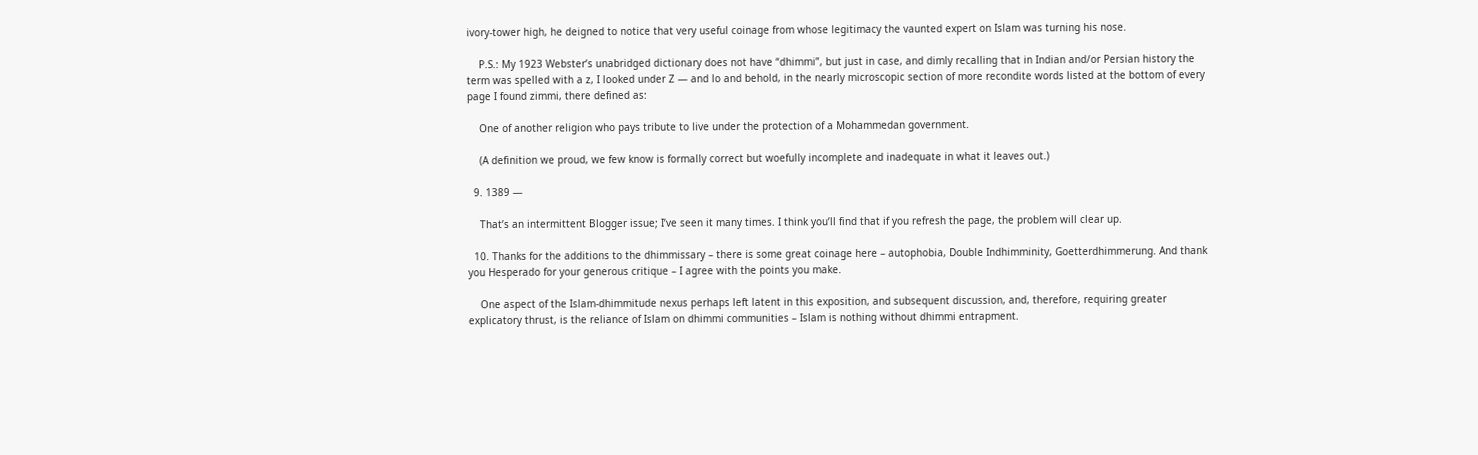ivory-tower high, he deigned to notice that very useful coinage from whose legitimacy the vaunted expert on Islam was turning his nose.

    P.S.: My 1923 Webster’s unabridged dictionary does not have “dhimmi”, but just in case, and dimly recalling that in Indian and/or Persian history the term was spelled with a z, I looked under Z — and lo and behold, in the nearly microscopic section of more recondite words listed at the bottom of every page I found zimmi, there defined as:

    One of another religion who pays tribute to live under the protection of a Mohammedan government.

    (A definition we proud, we few know is formally correct but woefully incomplete and inadequate in what it leaves out.)

  9. 1389 —

    That’s an intermittent Blogger issue; I’ve seen it many times. I think you’ll find that if you refresh the page, the problem will clear up.

  10. Thanks for the additions to the dhimmissary – there is some great coinage here – autophobia, Double Indhimminity, Goetterdhimmerung. And thank you Hesperado for your generous critique – I agree with the points you make.

    One aspect of the Islam-dhimmitude nexus perhaps left latent in this exposition, and subsequent discussion, and, therefore, requiring greater explicatory thrust, is the reliance of Islam on dhimmi communities – Islam is nothing without dhimmi entrapment.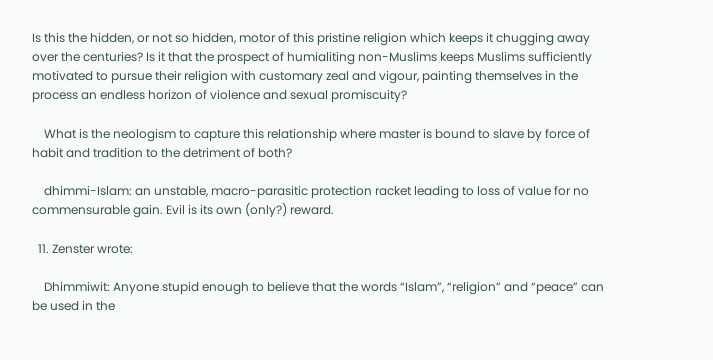Is this the hidden, or not so hidden, motor of this pristine religion which keeps it chugging away over the centuries? Is it that the prospect of humialiting non-Muslims keeps Muslims sufficiently motivated to pursue their religion with customary zeal and vigour, painting themselves in the process an endless horizon of violence and sexual promiscuity?

    What is the neologism to capture this relationship where master is bound to slave by force of habit and tradition to the detriment of both?

    dhimmi-Islam: an unstable, macro-parasitic protection racket leading to loss of value for no commensurable gain. Evil is its own (only?) reward.

  11. Zenster wrote:

    Dhimmiwit: Anyone stupid enough to believe that the words “Islam”, “religion” and “peace” can be used in the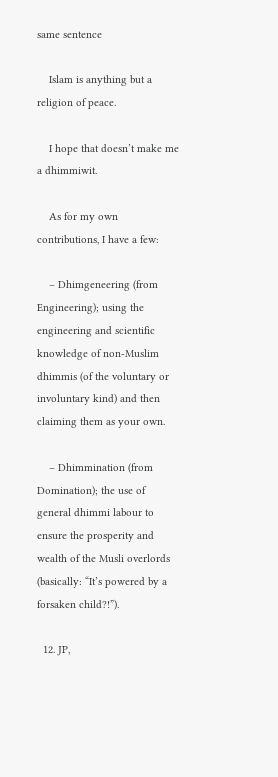same sentence

    Islam is anything but a religion of peace.

    I hope that doesn’t make me a dhimmiwit.

    As for my own contributions, I have a few:

    – Dhimgeneering (from Engineering); using the engineering and scientific knowledge of non-Muslim dhimmis (of the voluntary or involuntary kind) and then claiming them as your own.

    – Dhimmination (from Domination); the use of general dhimmi labour to ensure the prosperity and wealth of the Musli overlords (basically: “It’s powered by a forsaken child?!”).

  12. JP,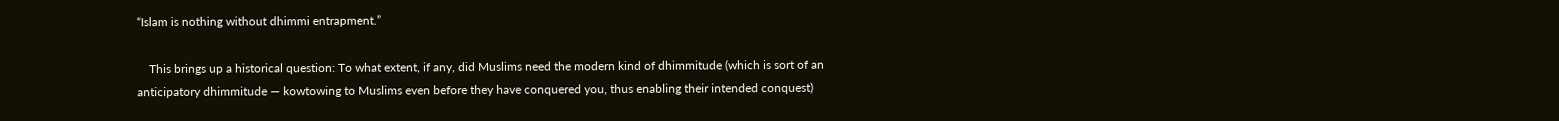“Islam is nothing without dhimmi entrapment.”

    This brings up a historical question: To what extent, if any, did Muslims need the modern kind of dhimmitude (which is sort of an anticipatory dhimmitude — kowtowing to Muslims even before they have conquered you, thus enabling their intended conquest)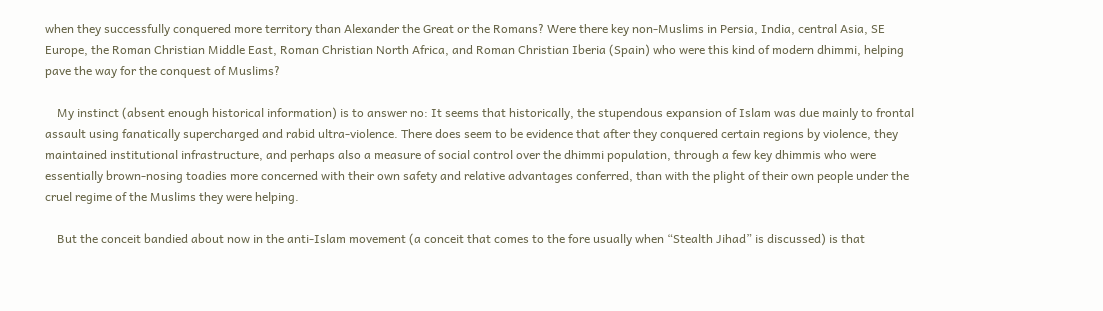when they successfully conquered more territory than Alexander the Great or the Romans? Were there key non-Muslims in Persia, India, central Asia, SE Europe, the Roman Christian Middle East, Roman Christian North Africa, and Roman Christian Iberia (Spain) who were this kind of modern dhimmi, helping pave the way for the conquest of Muslims?

    My instinct (absent enough historical information) is to answer no: It seems that historically, the stupendous expansion of Islam was due mainly to frontal assault using fanatically supercharged and rabid ultra-violence. There does seem to be evidence that after they conquered certain regions by violence, they maintained institutional infrastructure, and perhaps also a measure of social control over the dhimmi population, through a few key dhimmis who were essentially brown-nosing toadies more concerned with their own safety and relative advantages conferred, than with the plight of their own people under the cruel regime of the Muslims they were helping.

    But the conceit bandied about now in the anti-Islam movement (a conceit that comes to the fore usually when “Stealth Jihad” is discussed) is that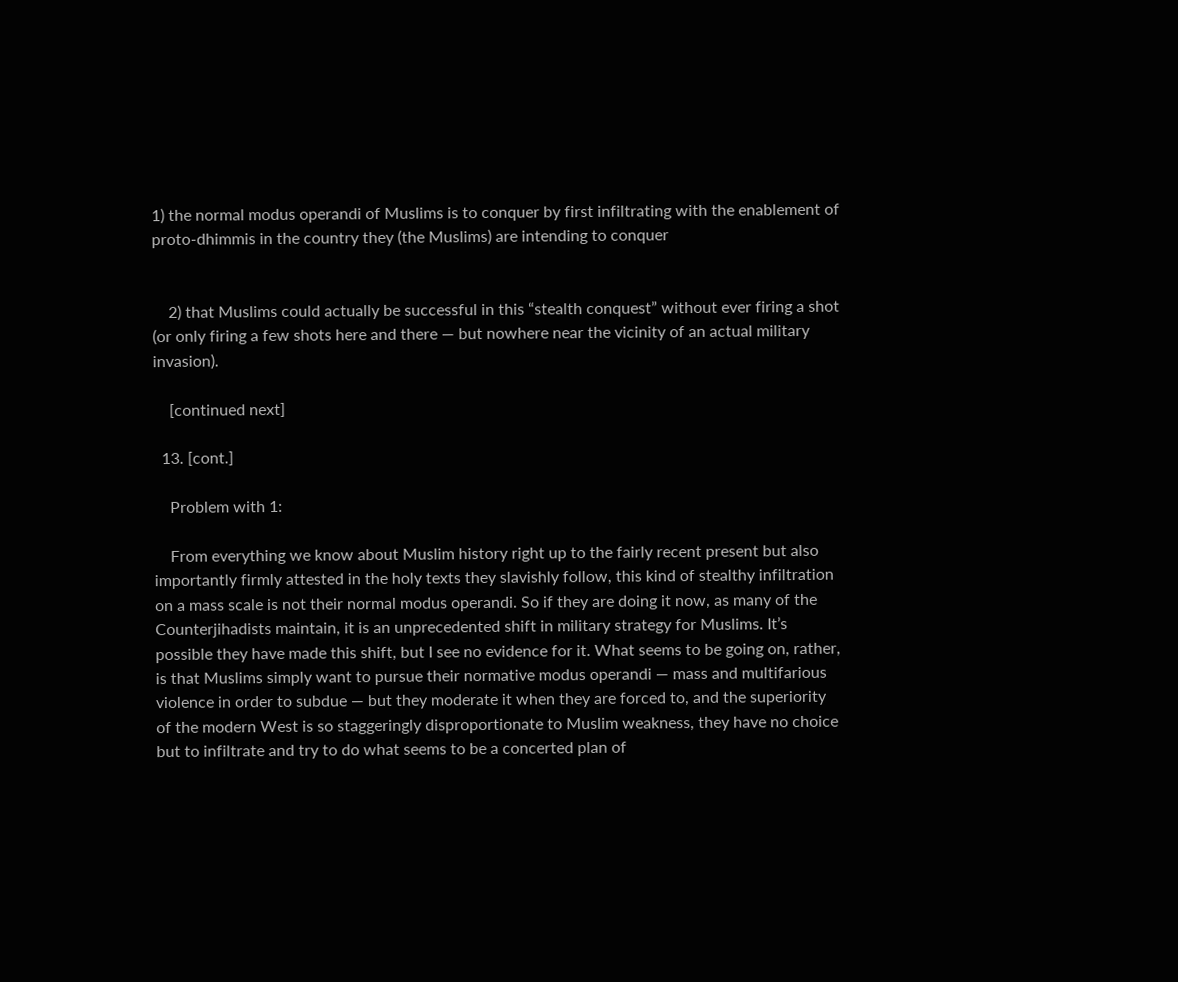1) the normal modus operandi of Muslims is to conquer by first infiltrating with the enablement of proto-dhimmis in the country they (the Muslims) are intending to conquer


    2) that Muslims could actually be successful in this “stealth conquest” without ever firing a shot (or only firing a few shots here and there — but nowhere near the vicinity of an actual military invasion).

    [continued next]

  13. [cont.]

    Problem with 1:

    From everything we know about Muslim history right up to the fairly recent present but also importantly firmly attested in the holy texts they slavishly follow, this kind of stealthy infiltration on a mass scale is not their normal modus operandi. So if they are doing it now, as many of the Counterjihadists maintain, it is an unprecedented shift in military strategy for Muslims. It’s possible they have made this shift, but I see no evidence for it. What seems to be going on, rather, is that Muslims simply want to pursue their normative modus operandi — mass and multifarious violence in order to subdue — but they moderate it when they are forced to, and the superiority of the modern West is so staggeringly disproportionate to Muslim weakness, they have no choice but to infiltrate and try to do what seems to be a concerted plan of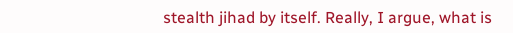stealth jihad by itself. Really, I argue, what is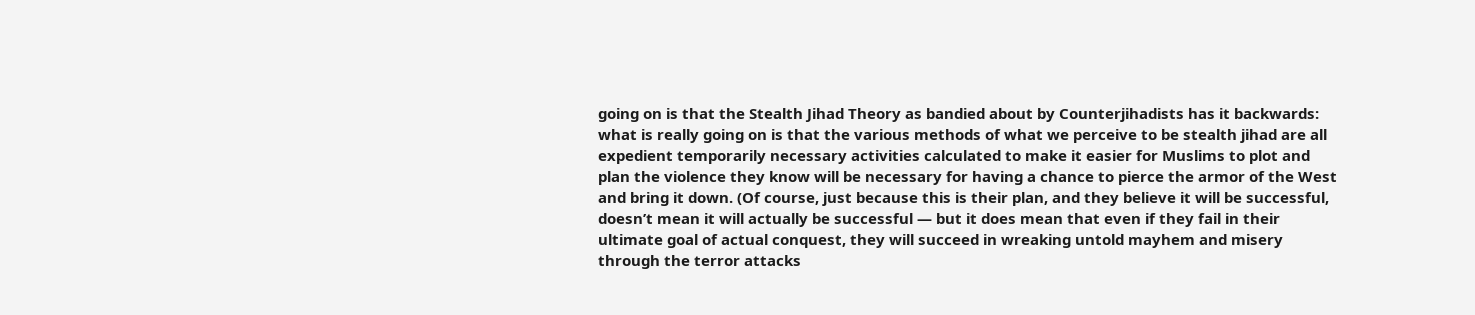going on is that the Stealth Jihad Theory as bandied about by Counterjihadists has it backwards: what is really going on is that the various methods of what we perceive to be stealth jihad are all expedient temporarily necessary activities calculated to make it easier for Muslims to plot and plan the violence they know will be necessary for having a chance to pierce the armor of the West and bring it down. (Of course, just because this is their plan, and they believe it will be successful, doesn’t mean it will actually be successful — but it does mean that even if they fail in their ultimate goal of actual conquest, they will succeed in wreaking untold mayhem and misery through the terror attacks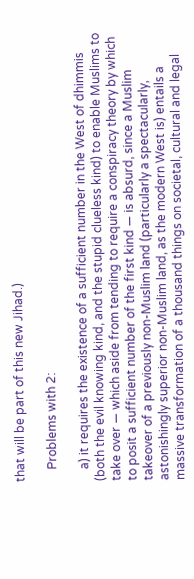that will be part of this new Jihad.)

    Problems with 2:

    a) it requires the existence of a sufficient number in the West of dhimmis (both the evil knowing kind, and the stupid clueless kind) to enable Muslims to take over — which aside from tending to require a conspiracy theory by which to posit a sufficient number of the first kind — is absurd, since a Muslim takeover of a previously non-Muslim land (particularly a spectacularly, astonishingly superior non-Muslim land, as the modern West is) entails a massive transformation of a thousand things on societal, cultural and legal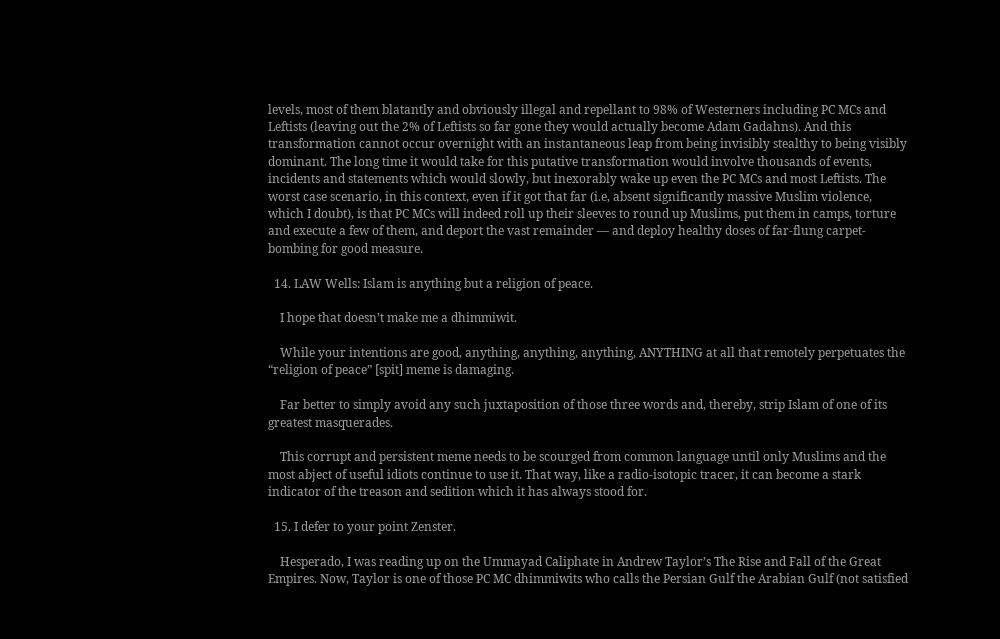levels, most of them blatantly and obviously illegal and repellant to 98% of Westerners including PC MCs and Leftists (leaving out the 2% of Leftists so far gone they would actually become Adam Gadahns). And this transformation cannot occur overnight with an instantaneous leap from being invisibly stealthy to being visibly dominant. The long time it would take for this putative transformation would involve thousands of events, incidents and statements which would slowly, but inexorably wake up even the PC MCs and most Leftists. The worst case scenario, in this context, even if it got that far (i.e, absent significantly massive Muslim violence, which I doubt), is that PC MCs will indeed roll up their sleeves to round up Muslims, put them in camps, torture and execute a few of them, and deport the vast remainder — and deploy healthy doses of far-flung carpet-bombing for good measure.

  14. LAW Wells: Islam is anything but a religion of peace.

    I hope that doesn’t make me a dhimmiwit.

    While your intentions are good, anything, anything, anything, ANYTHING at all that remotely perpetuates the “religion of peace” [spit] meme is damaging.

    Far better to simply avoid any such juxtaposition of those three words and, thereby, strip Islam of one of its greatest masquerades.

    This corrupt and persistent meme needs to be scourged from common language until only Muslims and the most abject of useful idiots continue to use it. That way, like a radio-isotopic tracer, it can become a stark indicator of the treason and sedition which it has always stood for.

  15. I defer to your point Zenster.

    Hesperado, I was reading up on the Ummayad Caliphate in Andrew Taylor’s The Rise and Fall of the Great Empires. Now, Taylor is one of those PC MC dhimmiwits who calls the Persian Gulf the Arabian Gulf (not satisfied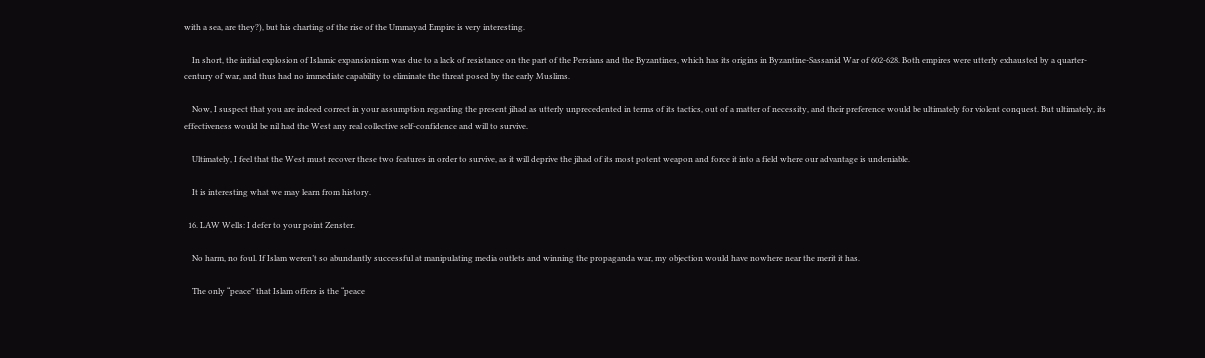with a sea, are they?), but his charting of the rise of the Ummayad Empire is very interesting.

    In short, the initial explosion of Islamic expansionism was due to a lack of resistance on the part of the Persians and the Byzantines, which has its origins in Byzantine-Sassanid War of 602-628. Both empires were utterly exhausted by a quarter-century of war, and thus had no immediate capability to eliminate the threat posed by the early Muslims.

    Now, I suspect that you are indeed correct in your assumption regarding the present jihad as utterly unprecedented in terms of its tactics, out of a matter of necessity, and their preference would be ultimately for violent conquest. But ultimately, its effectiveness would be nil had the West any real collective self-confidence and will to survive.

    Ultimately, I feel that the West must recover these two features in order to survive, as it will deprive the jihad of its most potent weapon and force it into a field where our advantage is undeniable.

    It is interesting what we may learn from history.

  16. LAW Wells: I defer to your point Zenster.

    No harm, no foul. If Islam weren’t so abundantly successful at manipulating media outlets and winning the propaganda war, my objection would have nowhere near the merit it has.

    The only “peace” that Islam offers is the “peace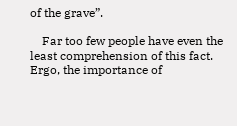of the grave”.

    Far too few people have even the least comprehension of this fact. Ergo, the importance of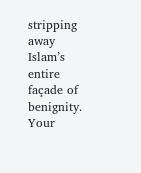stripping away Islam’s entire façade of benignity. Your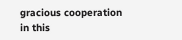gracious cooperation in this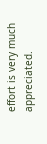effort is very much appreciated.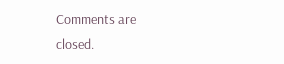Comments are closed.